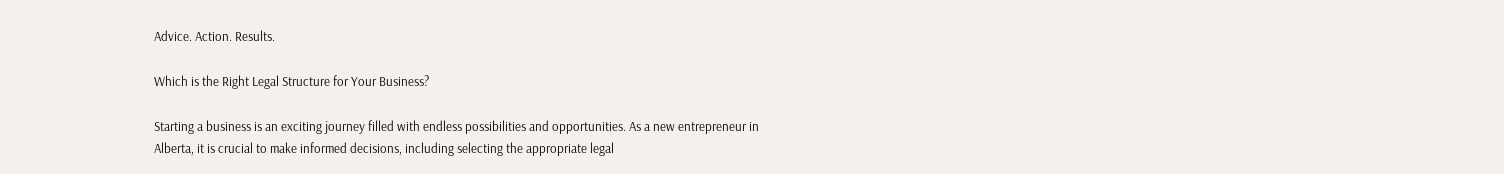Advice. Action. Results.

Which is the Right Legal Structure for Your Business?

Starting a business is an exciting journey filled with endless possibilities and opportunities. As a new entrepreneur in Alberta, it is crucial to make informed decisions, including selecting the appropriate legal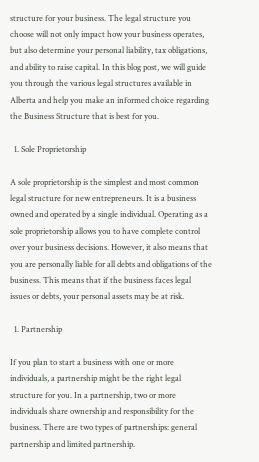structure for your business. The legal structure you choose will not only impact how your business operates, but also determine your personal liability, tax obligations, and ability to raise capital. In this blog post, we will guide you through the various legal structures available in Alberta and help you make an informed choice regarding the Business Structure that is best for you.

  1. Sole Proprietorship

A sole proprietorship is the simplest and most common legal structure for new entrepreneurs. It is a business owned and operated by a single individual. Operating as a sole proprietorship allows you to have complete control over your business decisions. However, it also means that you are personally liable for all debts and obligations of the business. This means that if the business faces legal issues or debts, your personal assets may be at risk.

  1. Partnership

If you plan to start a business with one or more individuals, a partnership might be the right legal structure for you. In a partnership, two or more individuals share ownership and responsibility for the business. There are two types of partnerships: general partnership and limited partnership.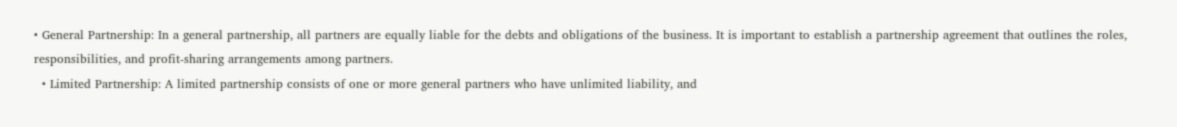• General Partnership: In a general partnership, all partners are equally liable for the debts and obligations of the business. It is important to establish a partnership agreement that outlines the roles, responsibilities, and profit-sharing arrangements among partners.
  • Limited Partnership: A limited partnership consists of one or more general partners who have unlimited liability, and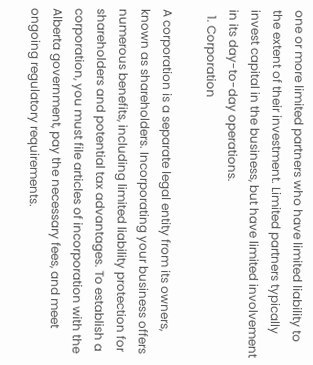one or more limited partners who have limited liability to the extent of their investment. Limited partners typically invest capital in the business, but have limited involvement in its day-to-day operations.
  1. Corporation

A corporation is a separate legal entity from its owners, known as shareholders. Incorporating your business offers numerous benefits, including limited liability protection for shareholders and potential tax advantages. To establish a corporation, you must file articles of incorporation with the Alberta government, pay the necessary fees, and meet ongoing regulatory requirements.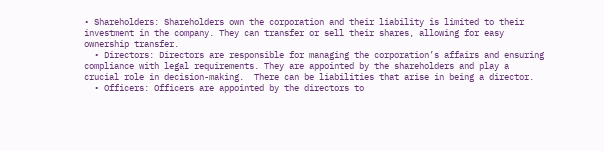• Shareholders: Shareholders own the corporation and their liability is limited to their investment in the company. They can transfer or sell their shares, allowing for easy ownership transfer.
  • Directors: Directors are responsible for managing the corporation’s affairs and ensuring compliance with legal requirements. They are appointed by the shareholders and play a crucial role in decision-making.  There can be liabilities that arise in being a director.
  • Officers: Officers are appointed by the directors to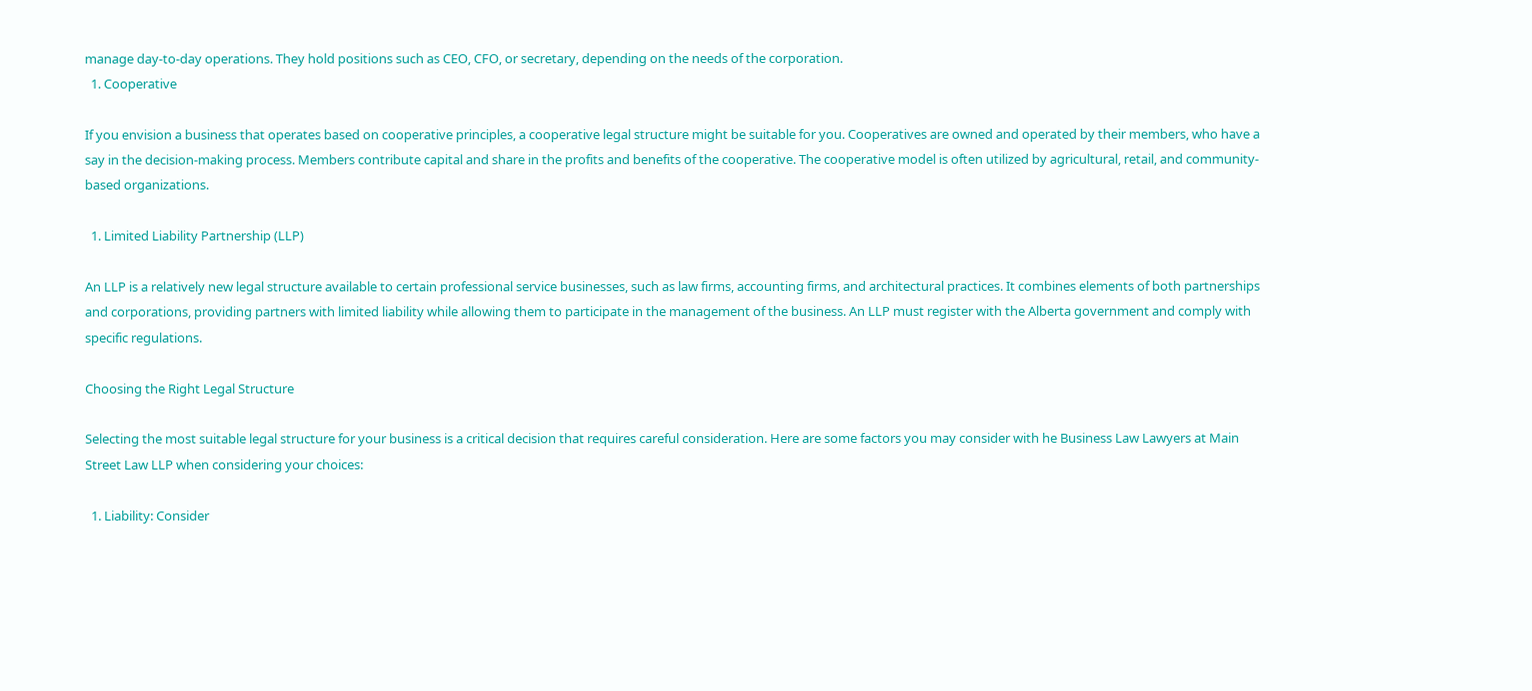manage day-to-day operations. They hold positions such as CEO, CFO, or secretary, depending on the needs of the corporation.
  1. Cooperative

If you envision a business that operates based on cooperative principles, a cooperative legal structure might be suitable for you. Cooperatives are owned and operated by their members, who have a say in the decision-making process. Members contribute capital and share in the profits and benefits of the cooperative. The cooperative model is often utilized by agricultural, retail, and community-based organizations.

  1. Limited Liability Partnership (LLP)

An LLP is a relatively new legal structure available to certain professional service businesses, such as law firms, accounting firms, and architectural practices. It combines elements of both partnerships and corporations, providing partners with limited liability while allowing them to participate in the management of the business. An LLP must register with the Alberta government and comply with specific regulations.

Choosing the Right Legal Structure

Selecting the most suitable legal structure for your business is a critical decision that requires careful consideration. Here are some factors you may consider with he Business Law Lawyers at Main Street Law LLP when considering your choices:

  1. Liability: Consider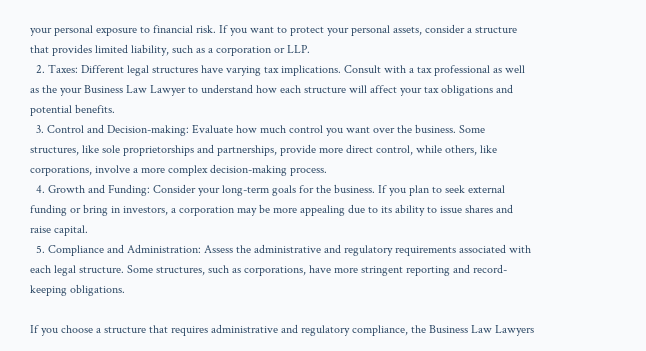your personal exposure to financial risk. If you want to protect your personal assets, consider a structure that provides limited liability, such as a corporation or LLP.
  2. Taxes: Different legal structures have varying tax implications. Consult with a tax professional as well as the your Business Law Lawyer to understand how each structure will affect your tax obligations and potential benefits.
  3. Control and Decision-making: Evaluate how much control you want over the business. Some structures, like sole proprietorships and partnerships, provide more direct control, while others, like corporations, involve a more complex decision-making process.
  4. Growth and Funding: Consider your long-term goals for the business. If you plan to seek external funding or bring in investors, a corporation may be more appealing due to its ability to issue shares and raise capital.
  5. Compliance and Administration: Assess the administrative and regulatory requirements associated with each legal structure. Some structures, such as corporations, have more stringent reporting and record-keeping obligations.

If you choose a structure that requires administrative and regulatory compliance, the Business Law Lawyers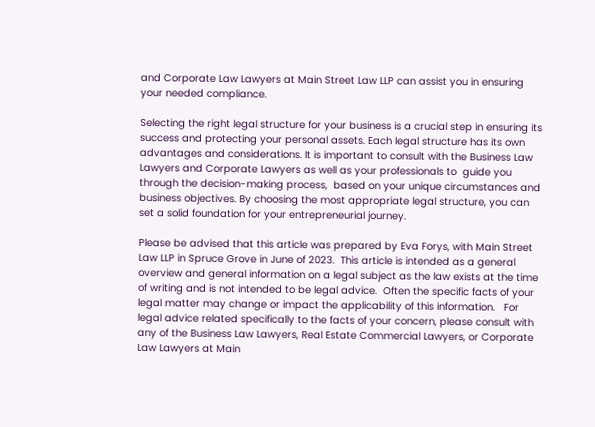and Corporate Law Lawyers at Main Street Law LLP can assist you in ensuring your needed compliance.

Selecting the right legal structure for your business is a crucial step in ensuring its success and protecting your personal assets. Each legal structure has its own advantages and considerations. It is important to consult with the Business Law Lawyers and Corporate Lawyers as well as your professionals to  guide you through the decision-making process,  based on your unique circumstances and business objectives. By choosing the most appropriate legal structure, you can set a solid foundation for your entrepreneurial journey.

Please be advised that this article was prepared by Eva Forys, with Main Street Law LLP in Spruce Grove in June of 2023.  This article is intended as a general overview and general information on a legal subject as the law exists at the time of writing and is not intended to be legal advice.  Often the specific facts of your legal matter may change or impact the applicability of this information.   For legal advice related specifically to the facts of your concern, please consult with any of the Business Law Lawyers, Real Estate Commercial Lawyers, or Corporate Law Lawyers at Main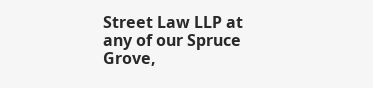Street Law LLP at any of our Spruce Grove,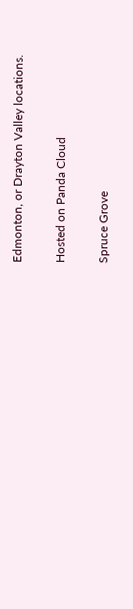Edmonton, or Drayton Valley locations.

Hosted on Panda Cloud

Spruce Grove